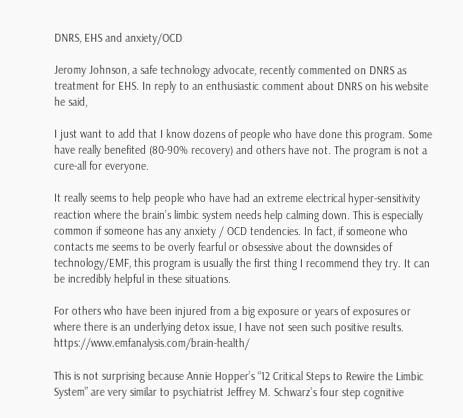DNRS, EHS and anxiety/OCD

Jeromy Johnson, a safe technology advocate, recently commented on DNRS as treatment for EHS. In reply to an enthusiastic comment about DNRS on his website he said,

I just want to add that I know dozens of people who have done this program. Some have really benefited (80-90% recovery) and others have not. The program is not a cure-all for everyone.

It really seems to help people who have had an extreme electrical hyper-sensitivity reaction where the brain’s limbic system needs help calming down. This is especially common if someone has any anxiety / OCD tendencies. In fact, if someone who contacts me seems to be overly fearful or obsessive about the downsides of technology/EMF, this program is usually the first thing I recommend they try. It can be incredibly helpful in these situations.

For others who have been injured from a big exposure or years of exposures or where there is an underlying detox issue, I have not seen such positive results. https://www.emfanalysis.com/brain-health/

This is not surprising because Annie Hopper’s “12 Critical Steps to Rewire the Limbic System” are very similar to psychiatrist Jeffrey M. Schwarz’s four step cognitive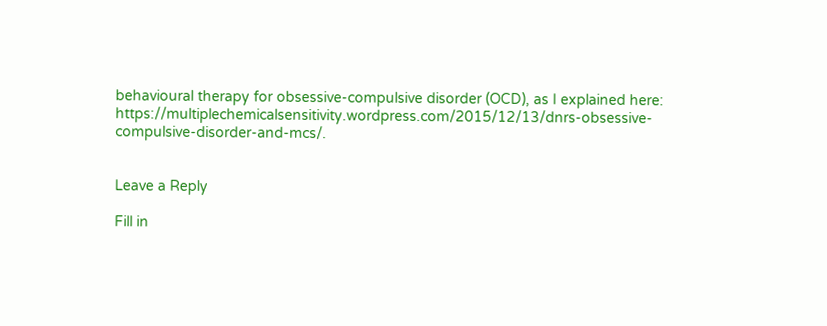behavioural therapy for obsessive-compulsive disorder (OCD), as I explained here: https://multiplechemicalsensitivity.wordpress.com/2015/12/13/dnrs-obsessive-compulsive-disorder-and-mcs/.


Leave a Reply

Fill in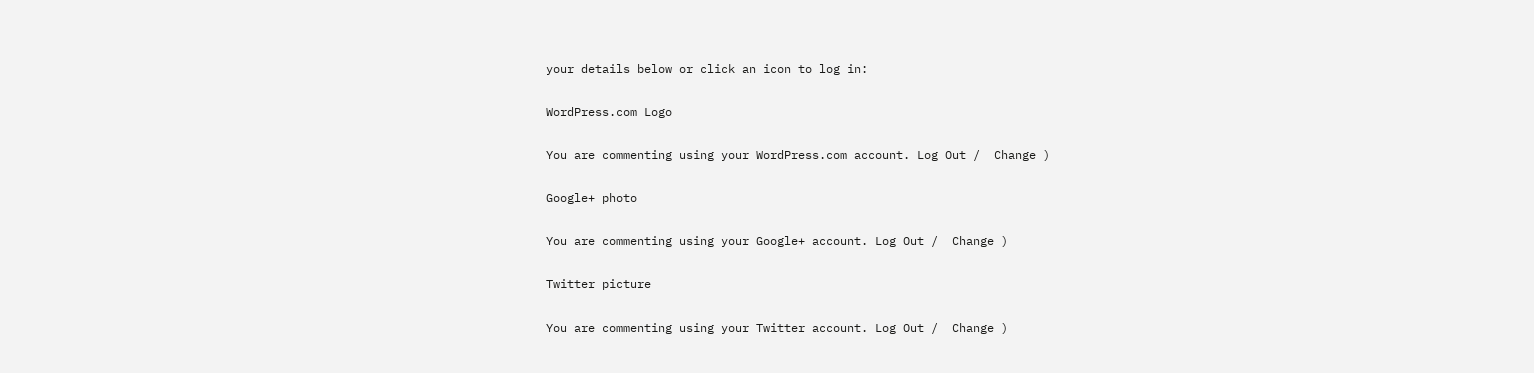your details below or click an icon to log in:

WordPress.com Logo

You are commenting using your WordPress.com account. Log Out /  Change )

Google+ photo

You are commenting using your Google+ account. Log Out /  Change )

Twitter picture

You are commenting using your Twitter account. Log Out /  Change )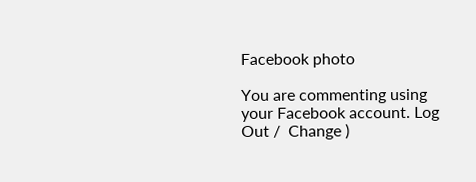Facebook photo

You are commenting using your Facebook account. Log Out /  Change )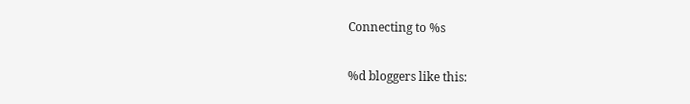Connecting to %s

%d bloggers like this: